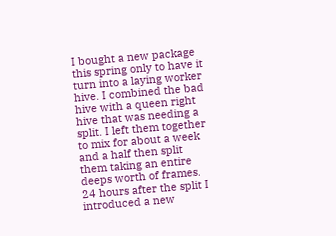I bought a new package this spring only to have it turn into a laying worker hive. I combined the bad hive with a queen right hive that was needing a split. I left them together to mix for about a week and a half then split them taking an entire deeps worth of frames. 24 hours after the split I introduced a new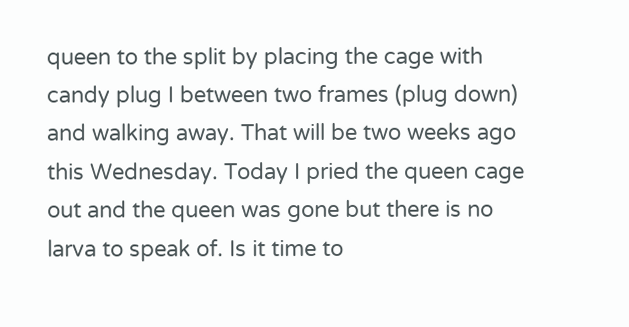queen to the split by placing the cage with candy plug I between two frames (plug down) and walking away. That will be two weeks ago this Wednesday. Today I pried the queen cage out and the queen was gone but there is no larva to speak of. Is it time to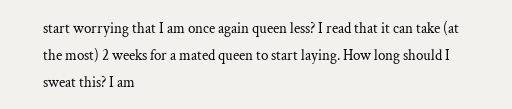start worrying that I am once again queen less? I read that it can take (at the most) 2 weeks for a mated queen to start laying. How long should I sweat this? I am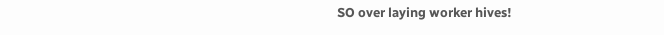SO over laying worker hives!